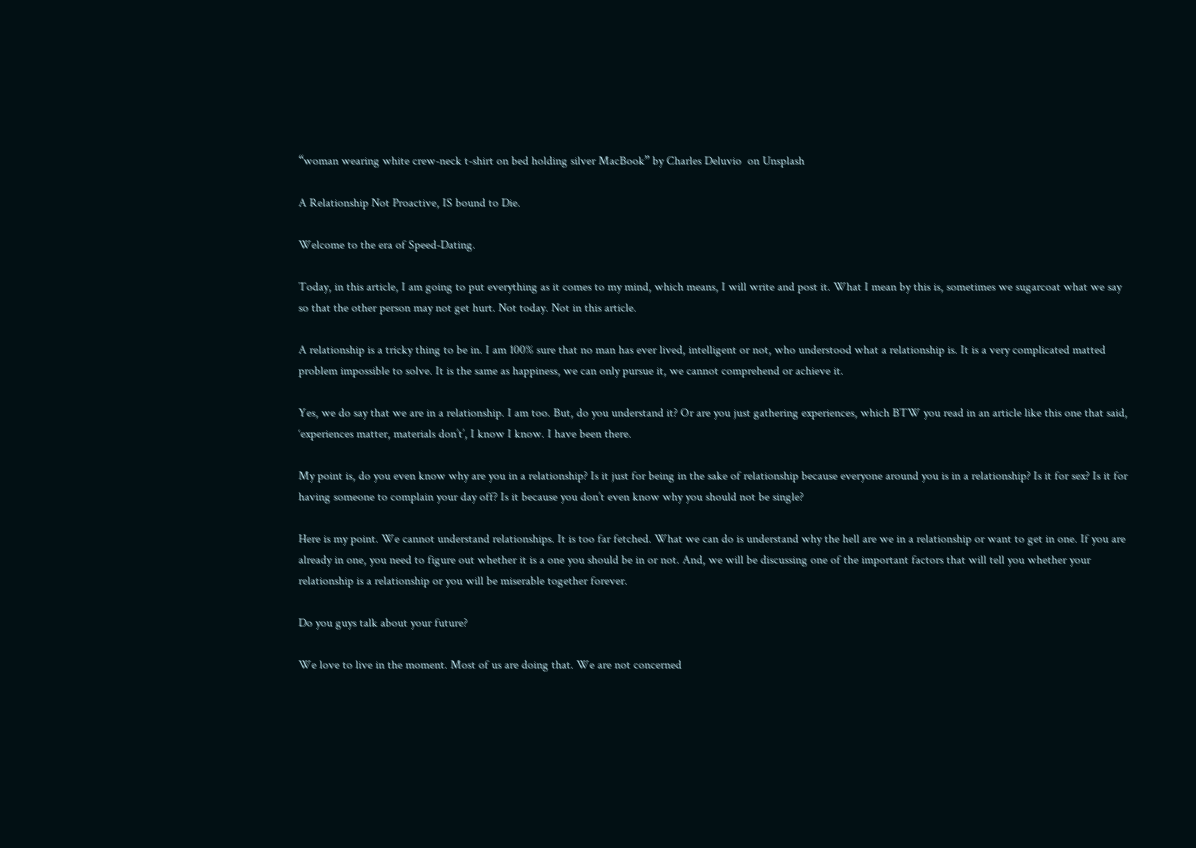“woman wearing white crew-neck t-shirt on bed holding silver MacBook” by Charles Deluvio  on Unsplash

A Relationship Not Proactive, IS bound to Die.

Welcome to the era of Speed-Dating.

Today, in this article, I am going to put everything as it comes to my mind, which means, I will write and post it. What I mean by this is, sometimes we sugarcoat what we say so that the other person may not get hurt. Not today. Not in this article.

A relationship is a tricky thing to be in. I am 100% sure that no man has ever lived, intelligent or not, who understood what a relationship is. It is a very complicated matted problem impossible to solve. It is the same as happiness, we can only pursue it, we cannot comprehend or achieve it.

Yes, we do say that we are in a relationship. I am too. But, do you understand it? Or are you just gathering experiences, which BTW you read in an article like this one that said, ‘experiences matter, materials don’t’, I know I know. I have been there.

My point is, do you even know why are you in a relationship? Is it just for being in the sake of relationship because everyone around you is in a relationship? Is it for sex? Is it for having someone to complain your day off? Is it because you don’t even know why you should not be single?

Here is my point. We cannot understand relationships. It is too far fetched. What we can do is understand why the hell are we in a relationship or want to get in one. If you are already in one, you need to figure out whether it is a one you should be in or not. And, we will be discussing one of the important factors that will tell you whether your relationship is a relationship or you will be miserable together forever.

Do you guys talk about your future?

We love to live in the moment. Most of us are doing that. We are not concerned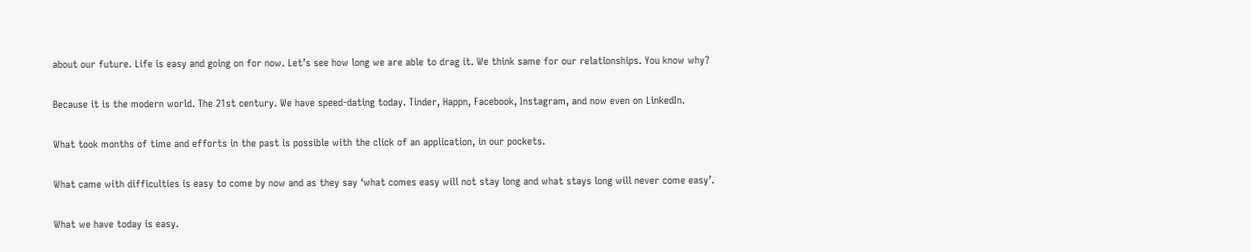about our future. Life is easy and going on for now. Let’s see how long we are able to drag it. We think same for our relationships. You know why?

Because it is the modern world. The 21st century. We have speed-dating today. Tinder, Happn, Facebook, Instagram, and now even on LinkedIn.

What took months of time and efforts in the past is possible with the click of an application, in our pockets.

What came with difficulties is easy to come by now and as they say ‘what comes easy will not stay long and what stays long will never come easy’.

What we have today is easy.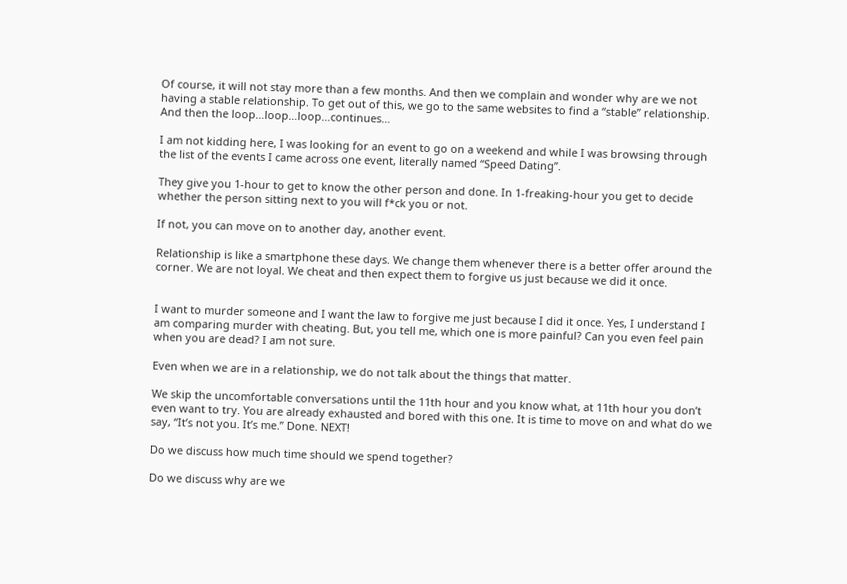Of course, it will not stay more than a few months. And then we complain and wonder why are we not having a stable relationship. To get out of this, we go to the same websites to find a “stable” relationship. And then the loop…loop…loop…continues…

I am not kidding here, I was looking for an event to go on a weekend and while I was browsing through the list of the events I came across one event, literally named “Speed Dating”.

They give you 1-hour to get to know the other person and done. In 1-freaking-hour you get to decide whether the person sitting next to you will f*ck you or not.

If not, you can move on to another day, another event.

Relationship is like a smartphone these days. We change them whenever there is a better offer around the corner. We are not loyal. We cheat and then expect them to forgive us just because we did it once.


I want to murder someone and I want the law to forgive me just because I did it once. Yes, I understand I am comparing murder with cheating. But, you tell me, which one is more painful? Can you even feel pain when you are dead? I am not sure.

Even when we are in a relationship, we do not talk about the things that matter.

We skip the uncomfortable conversations until the 11th hour and you know what, at 11th hour you don’t even want to try. You are already exhausted and bored with this one. It is time to move on and what do we say, “It’s not you. It’s me.” Done. NEXT!

Do we discuss how much time should we spend together?

Do we discuss why are we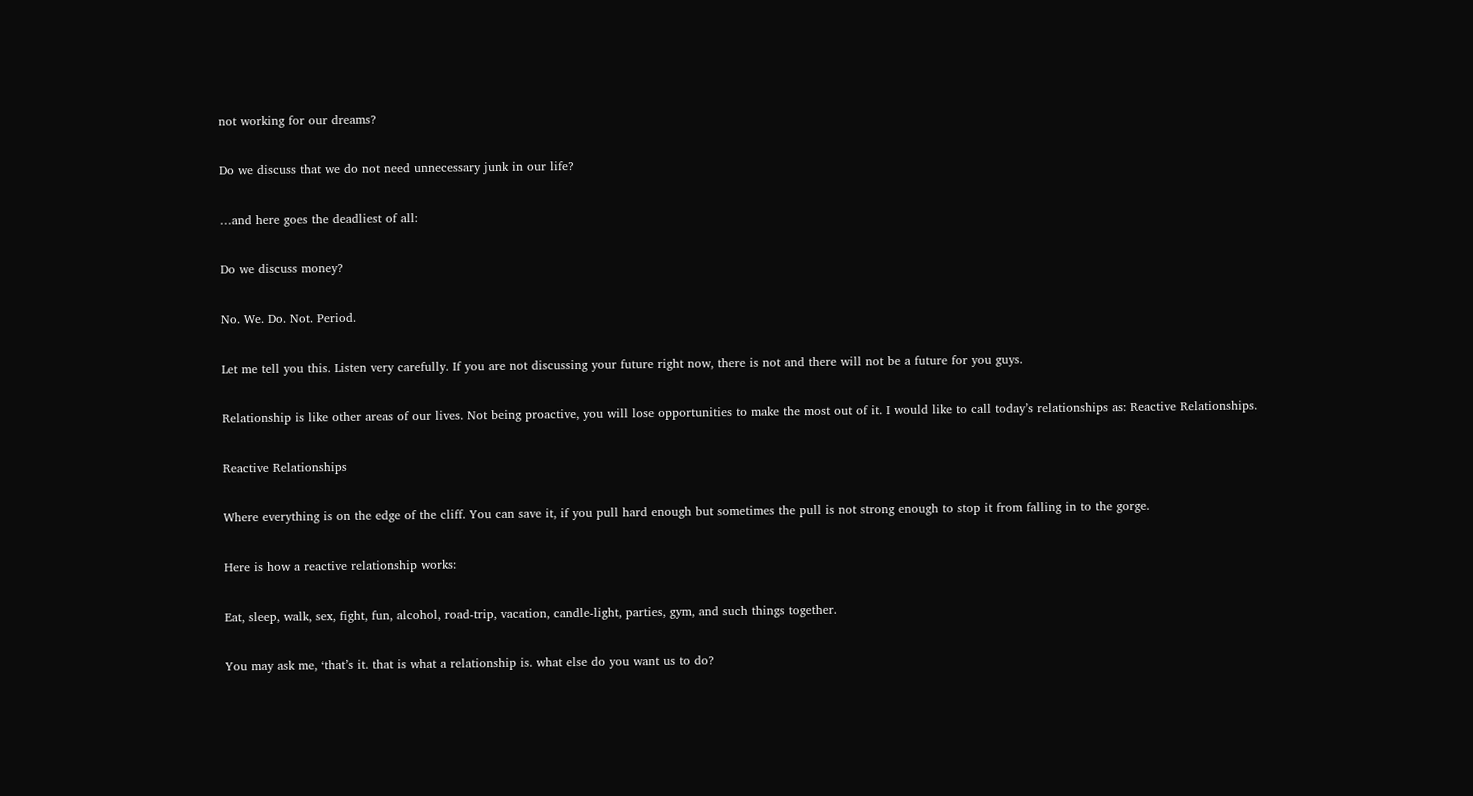not working for our dreams?

Do we discuss that we do not need unnecessary junk in our life?

…and here goes the deadliest of all:

Do we discuss money?

No. We. Do. Not. Period.

Let me tell you this. Listen very carefully. If you are not discussing your future right now, there is not and there will not be a future for you guys.

Relationship is like other areas of our lives. Not being proactive, you will lose opportunities to make the most out of it. I would like to call today’s relationships as: Reactive Relationships.

Reactive Relationships

Where everything is on the edge of the cliff. You can save it, if you pull hard enough but sometimes the pull is not strong enough to stop it from falling in to the gorge.

Here is how a reactive relationship works:

Eat, sleep, walk, sex, fight, fun, alcohol, road-trip, vacation, candle-light, parties, gym, and such things together.

You may ask me, ‘that’s it. that is what a relationship is. what else do you want us to do?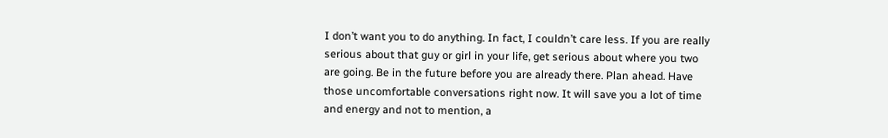I don’t want you to do anything. In fact, I couldn’t care less. If you are really serious about that guy or girl in your life, get serious about where you two are going. Be in the future before you are already there. Plan ahead. Have those uncomfortable conversations right now. It will save you a lot of time and energy and not to mention, a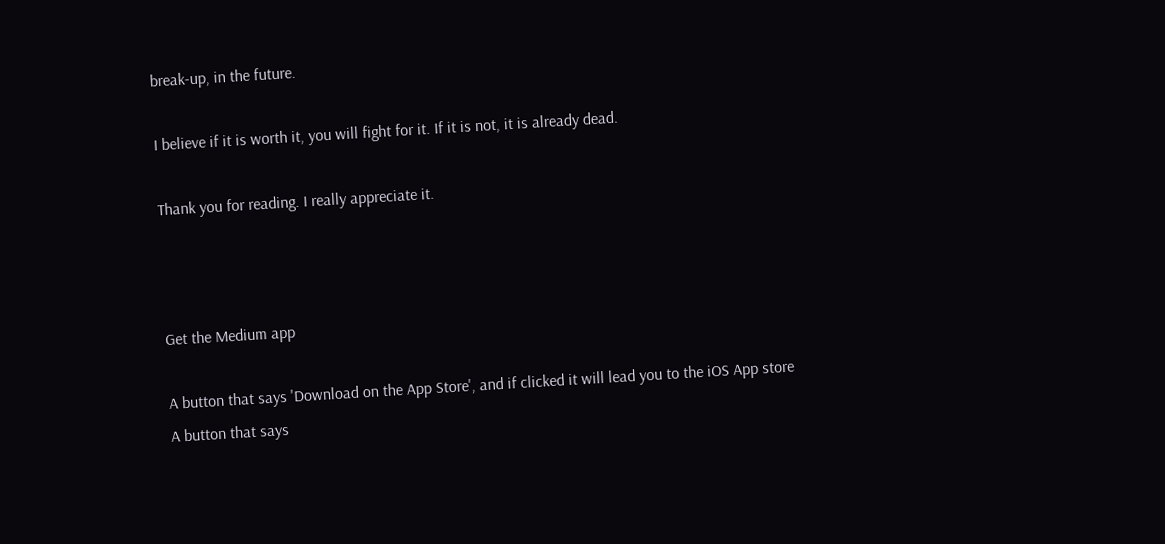break-up, in the future.

I believe if it is worth it, you will fight for it. If it is not, it is already dead.

Thank you for reading. I really appreciate it.



Get the Medium app

A button that says 'Download on the App Store', and if clicked it will lead you to the iOS App store
A button that says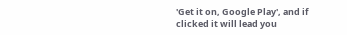'Get it on, Google Play', and if clicked it will lead you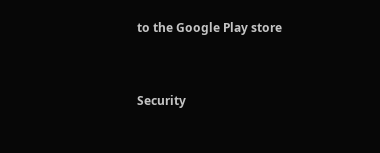to the Google Play store


Security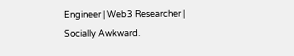Engineer | Web3 Researcher | Socially Awkward.